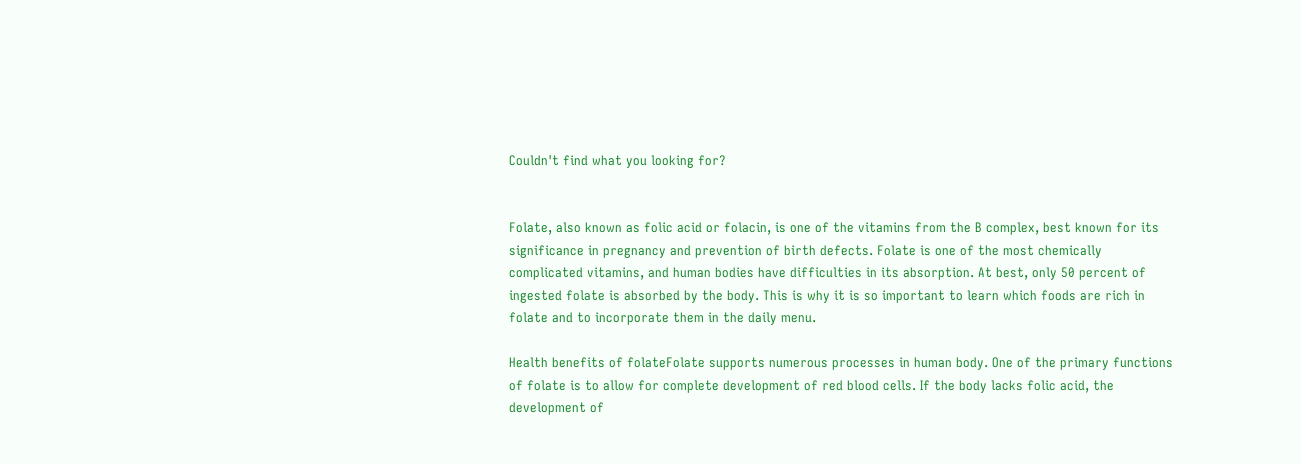Couldn't find what you looking for?


Folate, also known as folic acid or folacin, is one of the vitamins from the B complex, best known for its significance in pregnancy and prevention of birth defects. Folate is one of the most chemically complicated vitamins, and human bodies have difficulties in its absorption. At best, only 50 percent of ingested folate is absorbed by the body. This is why it is so important to learn which foods are rich in folate and to incorporate them in the daily menu.

Health benefits of folateFolate supports numerous processes in human body. One of the primary functions of folate is to allow for complete development of red blood cells. If the body lacks folic acid, the development of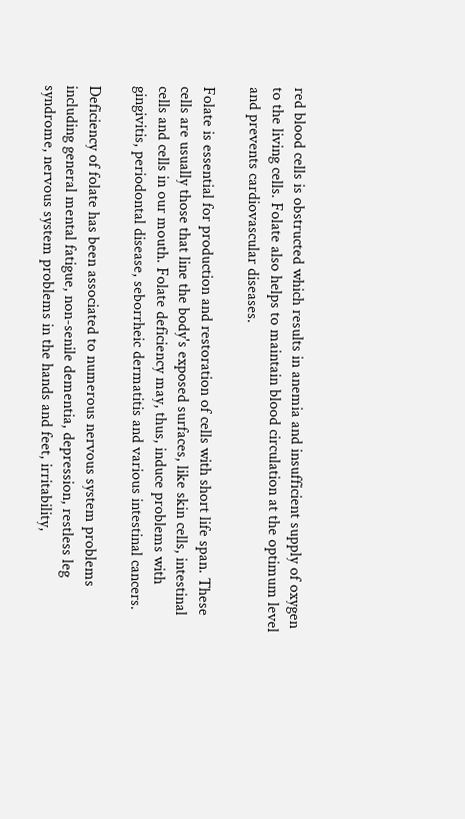red blood cells is obstructed which results in anemia and insufficient supply of oxygen to the living cells. Folate also helps to maintain blood circulation at the optimum level and prevents cardiovascular diseases.

Folate is essential for production and restoration of cells with short life span. These cells are usually those that line the body's exposed surfaces, like skin cells, intestinal cells and cells in our mouth. Folate deficiency may, thus, induce problems with gingivitis, periodontal disease, seborrheic dermatitis and various intestinal cancers.

Deficiency of folate has been associated to numerous nervous system problems including general mental fatigue, non-senile dementia, depression, restless leg syndrome, nervous system problems in the hands and feet, irritability,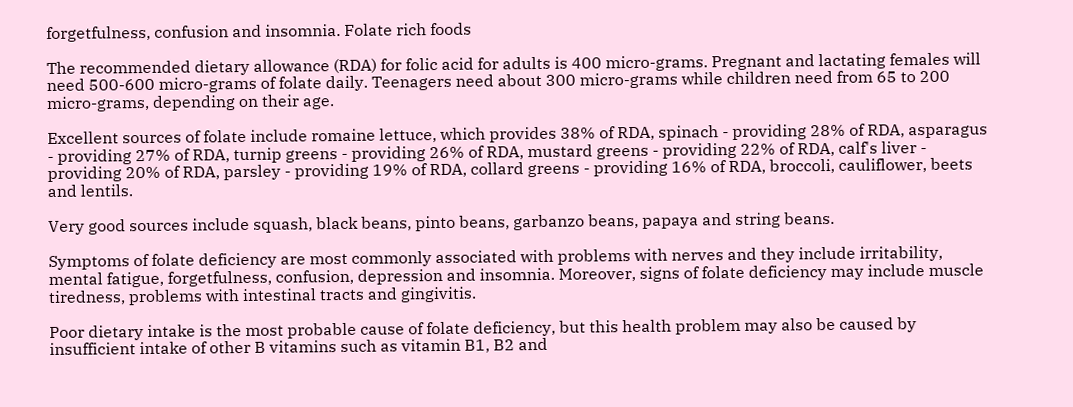forgetfulness, confusion and insomnia. Folate rich foods

The recommended dietary allowance (RDA) for folic acid for adults is 400 micro-grams. Pregnant and lactating females will need 500-600 micro-grams of folate daily. Teenagers need about 300 micro-grams while children need from 65 to 200 micro-grams, depending on their age.

Excellent sources of folate include romaine lettuce, which provides 38% of RDA, spinach - providing 28% of RDA, asparagus - providing 27% of RDA, turnip greens - providing 26% of RDA, mustard greens - providing 22% of RDA, calf's liver - providing 20% of RDA, parsley - providing 19% of RDA, collard greens - providing 16% of RDA, broccoli, cauliflower, beets and lentils.

Very good sources include squash, black beans, pinto beans, garbanzo beans, papaya and string beans.

Symptoms of folate deficiency are most commonly associated with problems with nerves and they include irritability, mental fatigue, forgetfulness, confusion, depression and insomnia. Moreover, signs of folate deficiency may include muscle tiredness, problems with intestinal tracts and gingivitis.

Poor dietary intake is the most probable cause of folate deficiency, but this health problem may also be caused by insufficient intake of other B vitamins such as vitamin B1, B2 and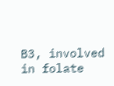B3, involved in folate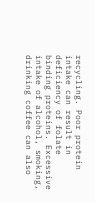recycling. Poor protein intake can result in deficiency of folate binding proteins. Excessive intake of alcohol, smoking, drinking coffee can also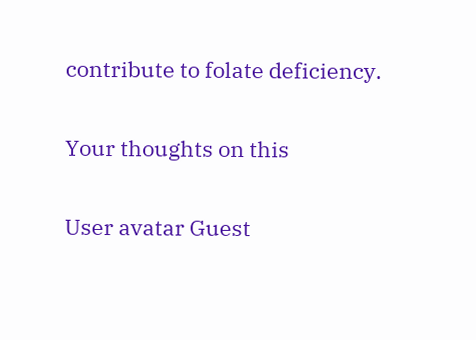contribute to folate deficiency.

Your thoughts on this

User avatar Guest